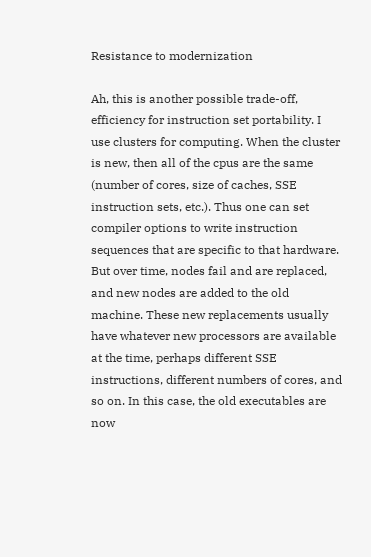Resistance to modernization

Ah, this is another possible trade-off, efficiency for instruction set portability. I use clusters for computing. When the cluster is new, then all of the cpus are the same (number of cores, size of caches, SSE instruction sets, etc.). Thus one can set compiler options to write instruction sequences that are specific to that hardware. But over time, nodes fail and are replaced, and new nodes are added to the old machine. These new replacements usually have whatever new processors are available at the time, perhaps different SSE instructions, different numbers of cores, and so on. In this case, the old executables are now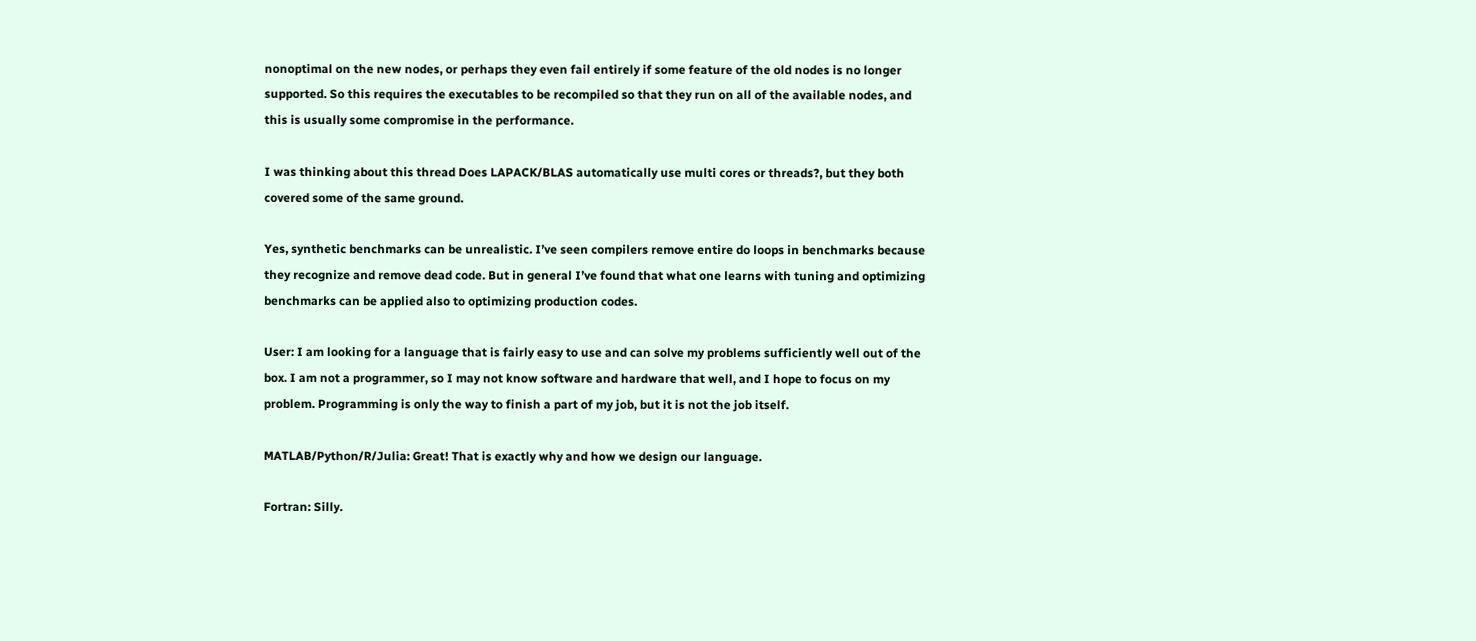nonoptimal on the new nodes, or perhaps they even fail entirely if some feature of the old nodes is no longer supported. So this requires the executables to be recompiled so that they run on all of the available nodes, and this is usually some compromise in the performance.

I was thinking about this thread Does LAPACK/BLAS automatically use multi cores or threads?, but they both covered some of the same ground.

Yes, synthetic benchmarks can be unrealistic. I’ve seen compilers remove entire do loops in benchmarks because they recognize and remove dead code. But in general I’ve found that what one learns with tuning and optimizing benchmarks can be applied also to optimizing production codes.

User: I am looking for a language that is fairly easy to use and can solve my problems sufficiently well out of the box. I am not a programmer, so I may not know software and hardware that well, and I hope to focus on my problem. Programming is only the way to finish a part of my job, but it is not the job itself.

MATLAB/Python/R/Julia: Great! That is exactly why and how we design our language.

Fortran: Silly.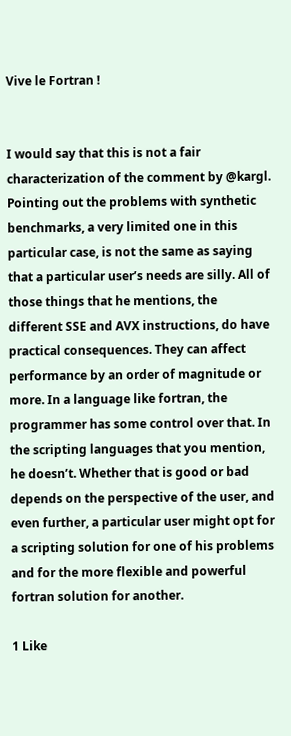Vive le Fortran !


I would say that this is not a fair characterization of the comment by @kargl. Pointing out the problems with synthetic benchmarks, a very limited one in this particular case, is not the same as saying that a particular user’s needs are silly. All of those things that he mentions, the different SSE and AVX instructions, do have practical consequences. They can affect performance by an order of magnitude or more. In a language like fortran, the programmer has some control over that. In the scripting languages that you mention, he doesn’t. Whether that is good or bad depends on the perspective of the user, and even further, a particular user might opt for a scripting solution for one of his problems and for the more flexible and powerful fortran solution for another.

1 Like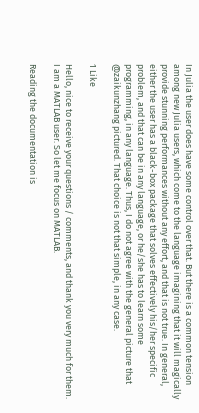In Julia the user does have some control over that. But there is a common tension among new Julia users, which come to the language imagining that it will magically provide stunning performances without any effort, and that is not true. In general, either the user has a black-box package that solves effectively his/her specific problem, and that can be in any language, or he/she has to learn some programming, in any language. Thus, I do not agree with the general picture that @zaikunzhang pictured. That choice is not that simple, in any case.

1 Like

Hello, nice to receive your questions / comments, and thank you very much for them. I am a MATLAB user. So let me focus on MATLAB.

Reading the documentation is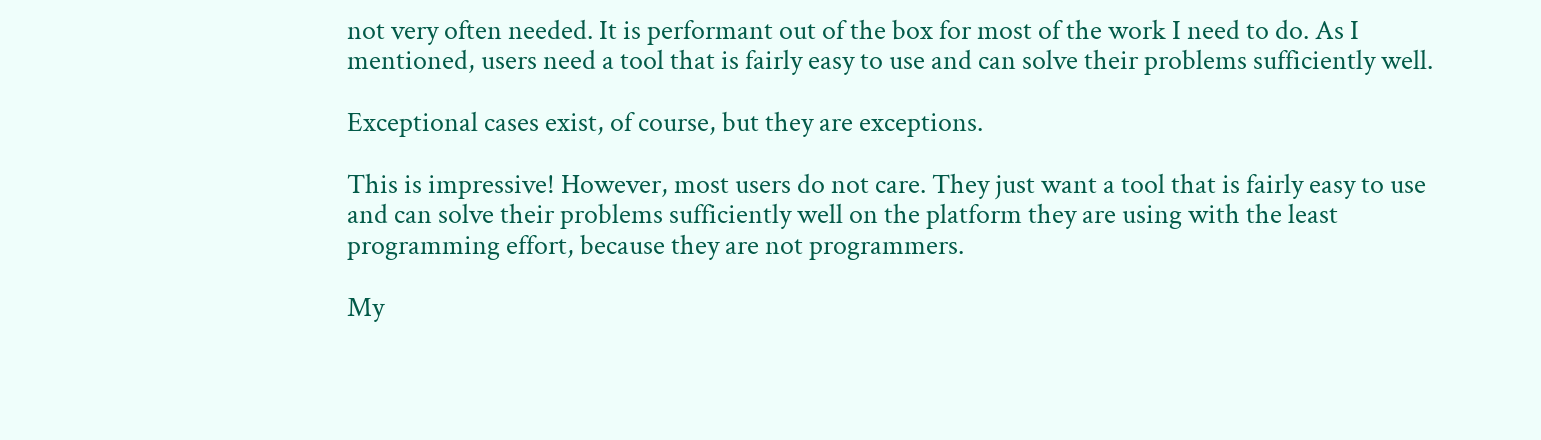not very often needed. It is performant out of the box for most of the work I need to do. As I mentioned, users need a tool that is fairly easy to use and can solve their problems sufficiently well.

Exceptional cases exist, of course, but they are exceptions.

This is impressive! However, most users do not care. They just want a tool that is fairly easy to use and can solve their problems sufficiently well on the platform they are using with the least programming effort, because they are not programmers.

My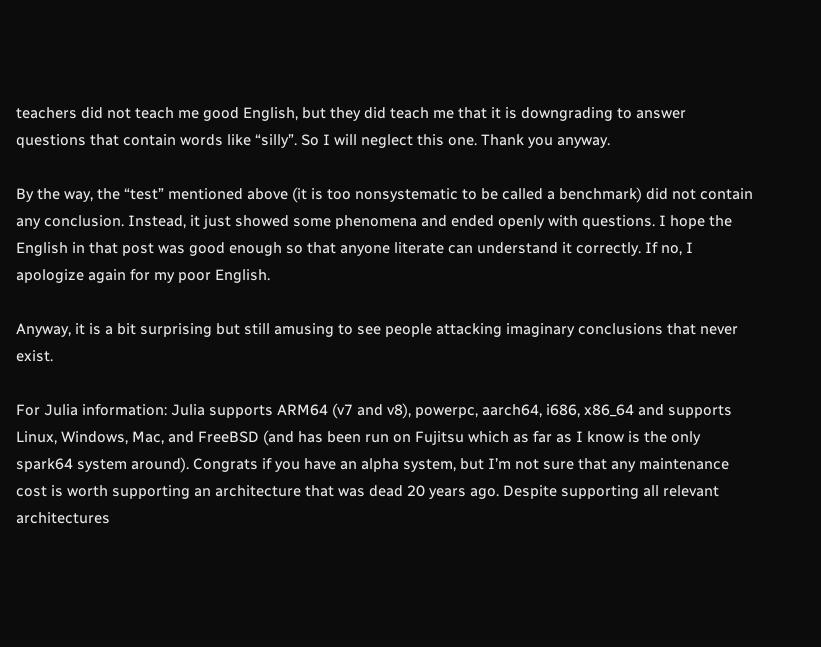teachers did not teach me good English, but they did teach me that it is downgrading to answer questions that contain words like “silly”. So I will neglect this one. Thank you anyway.

By the way, the “test” mentioned above (it is too nonsystematic to be called a benchmark) did not contain any conclusion. Instead, it just showed some phenomena and ended openly with questions. I hope the English in that post was good enough so that anyone literate can understand it correctly. If no, I apologize again for my poor English.

Anyway, it is a bit surprising but still amusing to see people attacking imaginary conclusions that never exist.

For Julia information: Julia supports ARM64 (v7 and v8), powerpc, aarch64, i686, x86_64 and supports Linux, Windows, Mac, and FreeBSD (and has been run on Fujitsu which as far as I know is the only spark64 system around). Congrats if you have an alpha system, but I’m not sure that any maintenance cost is worth supporting an architecture that was dead 20 years ago. Despite supporting all relevant architectures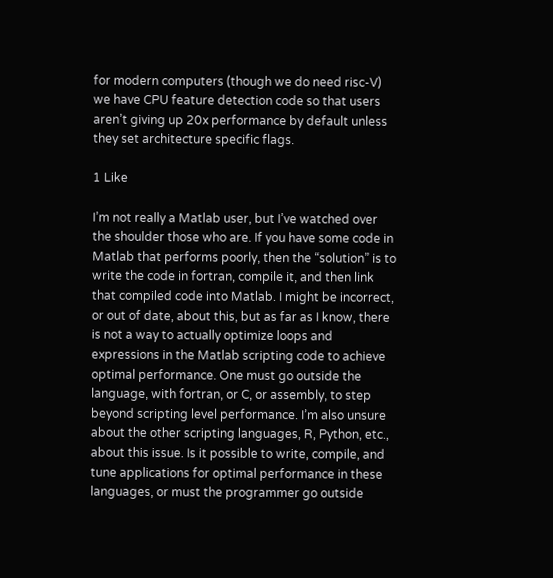for modern computers (though we do need risc-V) we have CPU feature detection code so that users aren’t giving up 20x performance by default unless they set architecture specific flags.

1 Like

I’m not really a Matlab user, but I’ve watched over the shoulder those who are. If you have some code in Matlab that performs poorly, then the “solution” is to write the code in fortran, compile it, and then link that compiled code into Matlab. I might be incorrect, or out of date, about this, but as far as I know, there is not a way to actually optimize loops and expressions in the Matlab scripting code to achieve optimal performance. One must go outside the language, with fortran, or C, or assembly, to step beyond scripting level performance. I’m also unsure about the other scripting languages, R, Python, etc., about this issue. Is it possible to write, compile, and tune applications for optimal performance in these languages, or must the programmer go outside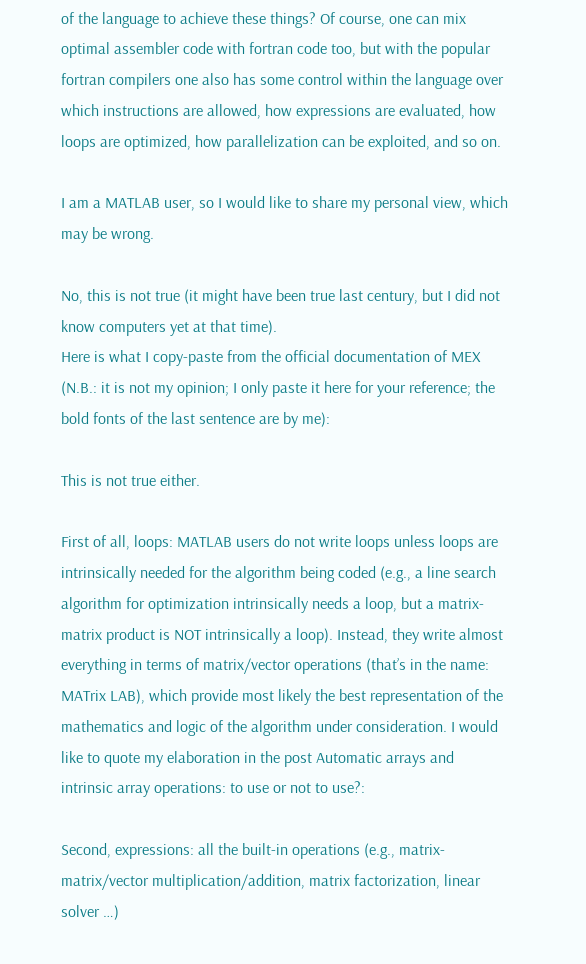of the language to achieve these things? Of course, one can mix optimal assembler code with fortran code too, but with the popular fortran compilers one also has some control within the language over which instructions are allowed, how expressions are evaluated, how loops are optimized, how parallelization can be exploited, and so on.

I am a MATLAB user, so I would like to share my personal view, which may be wrong.

No, this is not true (it might have been true last century, but I did not know computers yet at that time).
Here is what I copy-paste from the official documentation of MEX (N.B.: it is not my opinion; I only paste it here for your reference; the bold fonts of the last sentence are by me):

This is not true either.

First of all, loops: MATLAB users do not write loops unless loops are intrinsically needed for the algorithm being coded (e.g., a line search algorithm for optimization intrinsically needs a loop, but a matrix-matrix product is NOT intrinsically a loop). Instead, they write almost everything in terms of matrix/vector operations (that’s in the name: MATrix LAB), which provide most likely the best representation of the mathematics and logic of the algorithm under consideration. I would like to quote my elaboration in the post Automatic arrays and intrinsic array operations: to use or not to use?:

Second, expressions: all the built-in operations (e.g., matrix-matrix/vector multiplication/addition, matrix factorization, linear solver …)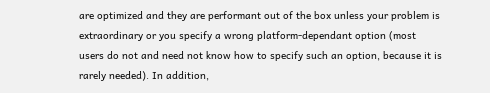are optimized and they are performant out of the box unless your problem is extraordinary or you specify a wrong platform-dependant option (most users do not and need not know how to specify such an option, because it is rarely needed). In addition,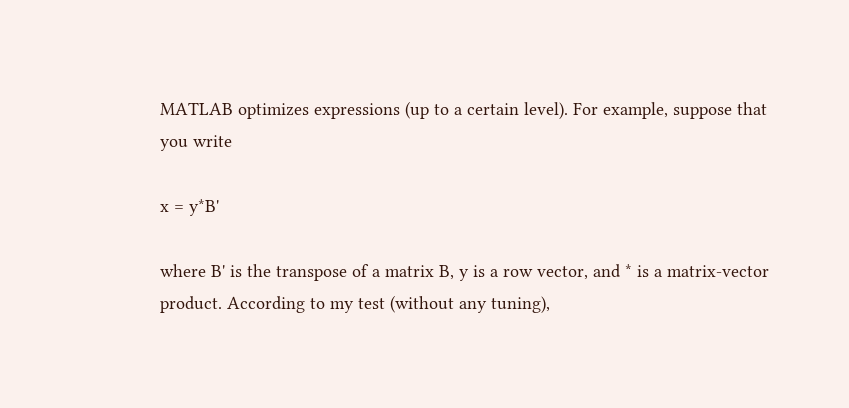MATLAB optimizes expressions (up to a certain level). For example, suppose that you write

x = y*B'

where B' is the transpose of a matrix B, y is a row vector, and * is a matrix-vector product. According to my test (without any tuning),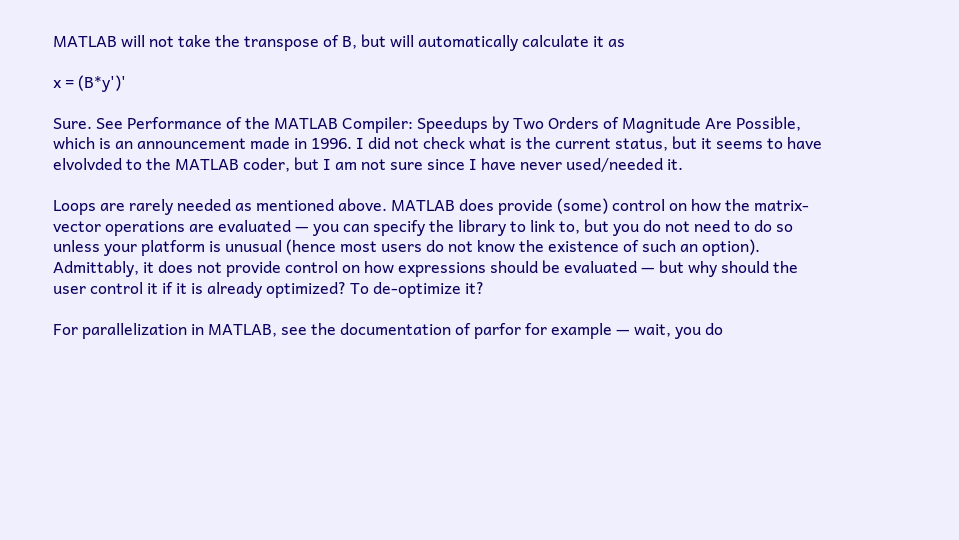MATLAB will not take the transpose of B, but will automatically calculate it as

x = (B*y')'

Sure. See Performance of the MATLAB Compiler: Speedups by Two Orders of Magnitude Are Possible, which is an announcement made in 1996. I did not check what is the current status, but it seems to have elvolvded to the MATLAB coder, but I am not sure since I have never used/needed it.

Loops are rarely needed as mentioned above. MATLAB does provide (some) control on how the matrix-vector operations are evaluated — you can specify the library to link to, but you do not need to do so unless your platform is unusual (hence most users do not know the existence of such an option). Admittably, it does not provide control on how expressions should be evaluated — but why should the user control it if it is already optimized? To de-optimize it?

For parallelization in MATLAB, see the documentation of parfor for example — wait, you do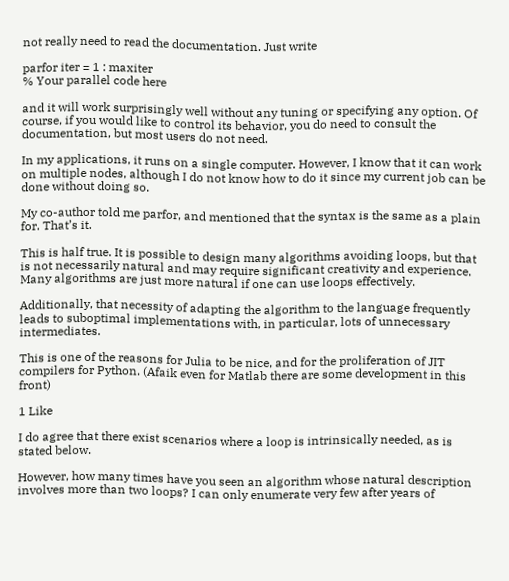not really need to read the documentation. Just write

parfor iter = 1 : maxiter
% Your parallel code here

and it will work surprisingly well without any tuning or specifying any option. Of course, if you would like to control its behavior, you do need to consult the documentation, but most users do not need.

In my applications, it runs on a single computer. However, I know that it can work on multiple nodes, although I do not know how to do it since my current job can be done without doing so.

My co-author told me parfor, and mentioned that the syntax is the same as a plain for. That’s it.

This is half true. It is possible to design many algorithms avoiding loops, but that is not necessarily natural and may require significant creativity and experience. Many algorithms are just more natural if one can use loops effectively.

Additionally, that necessity of adapting the algorithm to the language frequently leads to suboptimal implementations with, in particular, lots of unnecessary intermediates.

This is one of the reasons for Julia to be nice, and for the proliferation of JIT compilers for Python. (Afaik even for Matlab there are some development in this front)

1 Like

I do agree that there exist scenarios where a loop is intrinsically needed, as is stated below.

However, how many times have you seen an algorithm whose natural description involves more than two loops? I can only enumerate very few after years of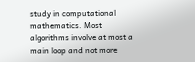study in computational mathematics. Most algorithms involve at most a main loop and not more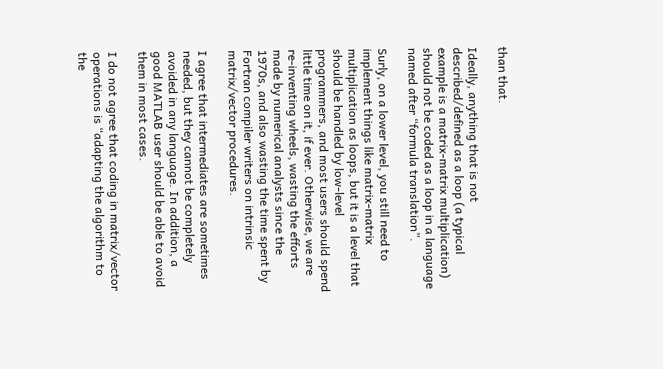than that.

Ideally, anything that is not described/defined as a loop (a typical example is a matrix-matrix multiplication) should not be coded as a loop in a language named after “formula translation”.

Surly, on a lower level, you still need to implement things like matrix-matrix multiplication as loops, but it is a level that should be handled by low-level programmers, and most users should spend little time on it, if ever. Otherwise, we are re-inventing wheels, wasting the efforts made by numerical analysts since the 1970s, and also wasting the time spent by Fortran compiler writers on intrinsic matrix/vector procedures.

I agree that intermediates are sometimes needed, but they cannot be completely avoided in any language. In addition, a good MATLAB user should be able to avoid them in most cases.

I do not agree that coding in matrix/vector operations is “adapting the algorithm to the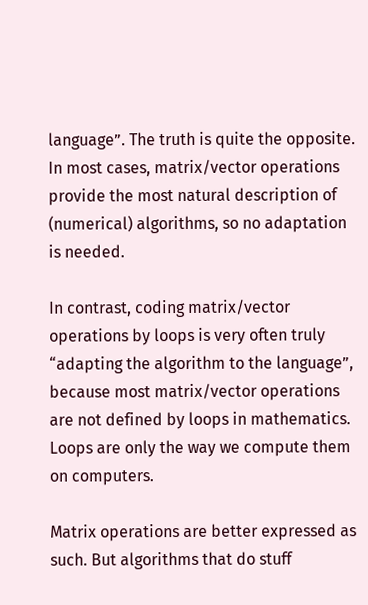language”. The truth is quite the opposite. In most cases, matrix/vector operations provide the most natural description of (numerical) algorithms, so no adaptation is needed.

In contrast, coding matrix/vector operations by loops is very often truly “adapting the algorithm to the language”, because most matrix/vector operations are not defined by loops in mathematics. Loops are only the way we compute them on computers.

Matrix operations are better expressed as such. But algorithms that do stuff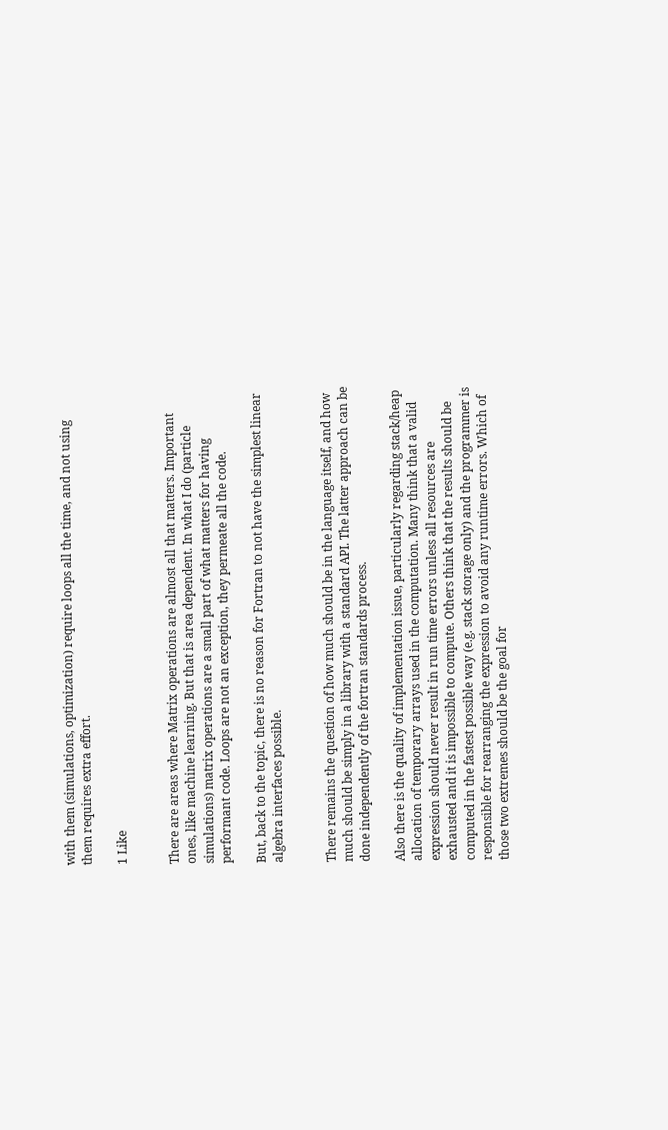with them (simulations, optimization) require loops all the time, and not using them requires extra effort.

1 Like


There are areas where Matrix operations are almost all that matters. Important ones, like machine learning. But that is area dependent. In what I do (particle simulations) matrix operations are a small part of what matters for having performant code. Loops are not an exception, they permeate all the code.

But, back to the topic, there is no reason for Fortran to not have the simplest linear algebra interfaces possible.


There remains the question of how much should be in the language itself, and how much should be simply in a library with a standard API. The latter approach can be done independently of the fortran standards process.

Also there is the quality of implementation issue, particularly regarding stack/heap allocation of temporary arrays used in the computation. Many think that a valid expression should never result in run time errors unless all resources are exhausted and it is impossible to compute. Others think that the results should be computed in the fastest possible way (e.g. stack storage only) and the programmer is responsible for rearranging the expression to avoid any runtime errors. Which of those two extremes should be the goal for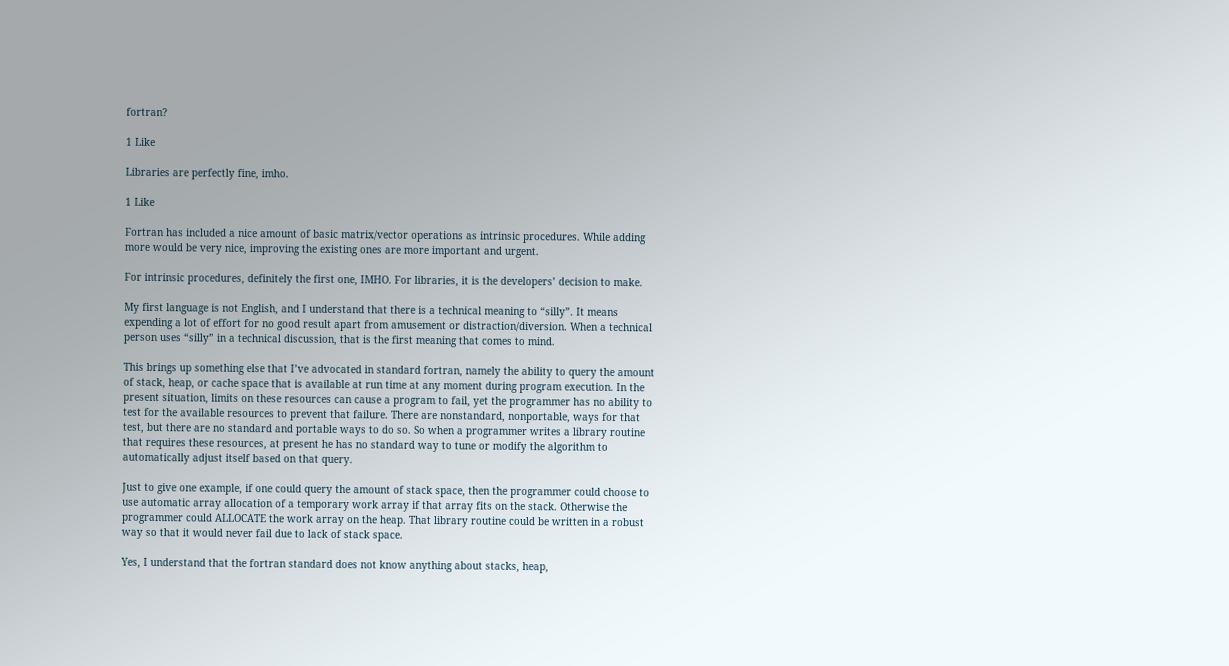fortran?

1 Like

Libraries are perfectly fine, imho.

1 Like

Fortran has included a nice amount of basic matrix/vector operations as intrinsic procedures. While adding more would be very nice, improving the existing ones are more important and urgent.

For intrinsic procedures, definitely the first one, IMHO. For libraries, it is the developers’ decision to make.

My first language is not English, and I understand that there is a technical meaning to “silly”. It means expending a lot of effort for no good result apart from amusement or distraction/diversion. When a technical person uses “silly” in a technical discussion, that is the first meaning that comes to mind.

This brings up something else that I’ve advocated in standard fortran, namely the ability to query the amount of stack, heap, or cache space that is available at run time at any moment during program execution. In the present situation, limits on these resources can cause a program to fail, yet the programmer has no ability to test for the available resources to prevent that failure. There are nonstandard, nonportable, ways for that test, but there are no standard and portable ways to do so. So when a programmer writes a library routine that requires these resources, at present he has no standard way to tune or modify the algorithm to automatically adjust itself based on that query.

Just to give one example, if one could query the amount of stack space, then the programmer could choose to use automatic array allocation of a temporary work array if that array fits on the stack. Otherwise the programmer could ALLOCATE the work array on the heap. That library routine could be written in a robust way so that it would never fail due to lack of stack space.

Yes, I understand that the fortran standard does not know anything about stacks, heap,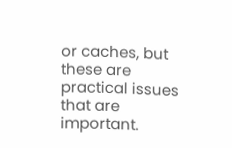or caches, but these are practical issues that are important.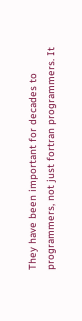They have been important for decades to programmers, not just fortran programmers. It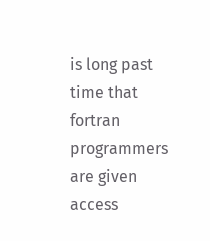is long past time that fortran programmers are given access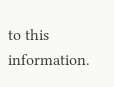to this information.